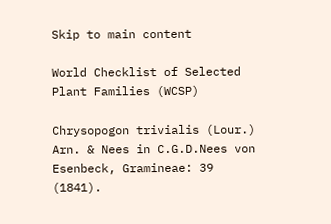Skip to main content

World Checklist of Selected Plant Families (WCSP)

Chrysopogon trivialis (Lour.) Arn. & Nees in C.G.D.Nees von Esenbeck, Gramineae: 39 (1841).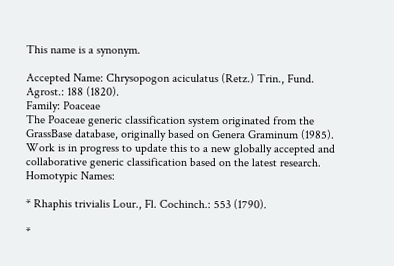This name is a synonym.

Accepted Name: Chrysopogon aciculatus (Retz.) Trin., Fund. Agrost.: 188 (1820).
Family: Poaceae
The Poaceae generic classification system originated from the GrassBase database, originally based on Genera Graminum (1985). Work is in progress to update this to a new globally accepted and collaborative generic classification based on the latest research.
Homotypic Names:

* Rhaphis trivialis Lour., Fl. Cochinch.: 553 (1790).

*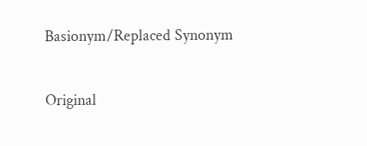Basionym/Replaced Synonym

Original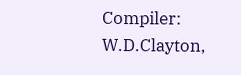Compiler: W.D.Clayton,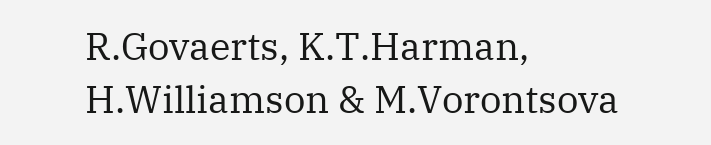R.Govaerts, K.T.Harman, H.Williamson & M.Vorontsova